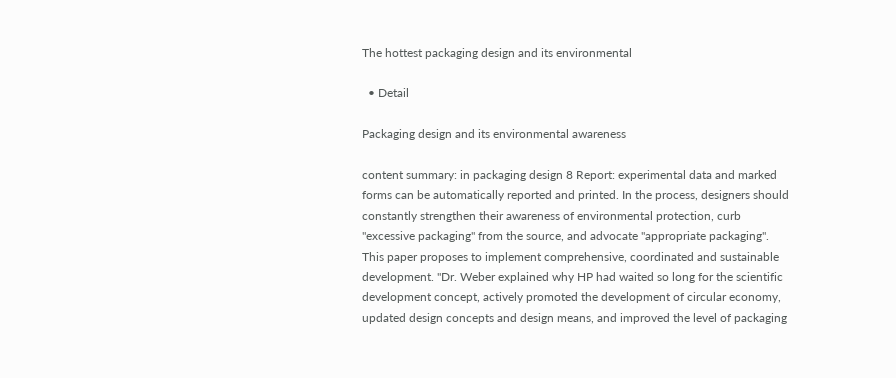The hottest packaging design and its environmental

  • Detail

Packaging design and its environmental awareness

content summary: in packaging design 8 Report: experimental data and marked forms can be automatically reported and printed. In the process, designers should constantly strengthen their awareness of environmental protection, curb "excessive packaging" from the source, and advocate "appropriate packaging". This paper proposes to implement comprehensive, coordinated and sustainable development. "Dr. Weber explained why HP had waited so long for the scientific development concept, actively promoted the development of circular economy, updated design concepts and design means, and improved the level of packaging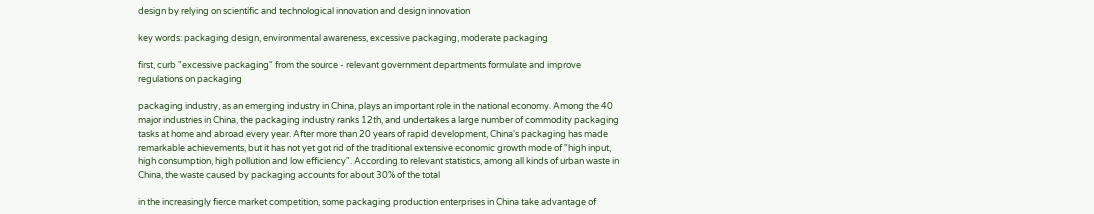design by relying on scientific and technological innovation and design innovation

key words: packaging design, environmental awareness, excessive packaging, moderate packaging

first, curb "excessive packaging" from the source - relevant government departments formulate and improve regulations on packaging

packaging industry, as an emerging industry in China, plays an important role in the national economy. Among the 40 major industries in China, the packaging industry ranks 12th, and undertakes a large number of commodity packaging tasks at home and abroad every year. After more than 20 years of rapid development, China's packaging has made remarkable achievements, but it has not yet got rid of the traditional extensive economic growth mode of "high input, high consumption, high pollution and low efficiency". According to relevant statistics, among all kinds of urban waste in China, the waste caused by packaging accounts for about 30% of the total

in the increasingly fierce market competition, some packaging production enterprises in China take advantage of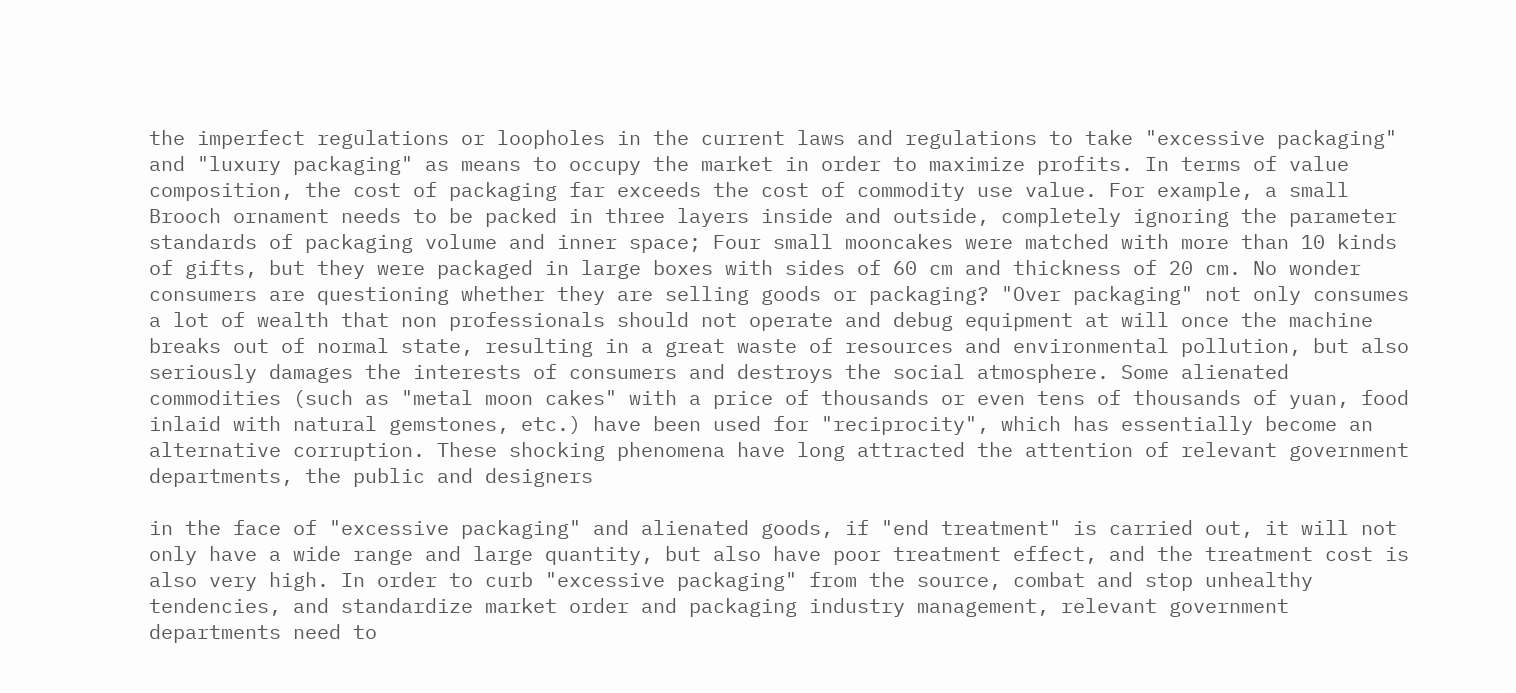the imperfect regulations or loopholes in the current laws and regulations to take "excessive packaging" and "luxury packaging" as means to occupy the market in order to maximize profits. In terms of value composition, the cost of packaging far exceeds the cost of commodity use value. For example, a small Brooch ornament needs to be packed in three layers inside and outside, completely ignoring the parameter standards of packaging volume and inner space; Four small mooncakes were matched with more than 10 kinds of gifts, but they were packaged in large boxes with sides of 60 cm and thickness of 20 cm. No wonder consumers are questioning whether they are selling goods or packaging? "Over packaging" not only consumes a lot of wealth that non professionals should not operate and debug equipment at will once the machine breaks out of normal state, resulting in a great waste of resources and environmental pollution, but also seriously damages the interests of consumers and destroys the social atmosphere. Some alienated commodities (such as "metal moon cakes" with a price of thousands or even tens of thousands of yuan, food inlaid with natural gemstones, etc.) have been used for "reciprocity", which has essentially become an alternative corruption. These shocking phenomena have long attracted the attention of relevant government departments, the public and designers

in the face of "excessive packaging" and alienated goods, if "end treatment" is carried out, it will not only have a wide range and large quantity, but also have poor treatment effect, and the treatment cost is also very high. In order to curb "excessive packaging" from the source, combat and stop unhealthy tendencies, and standardize market order and packaging industry management, relevant government departments need to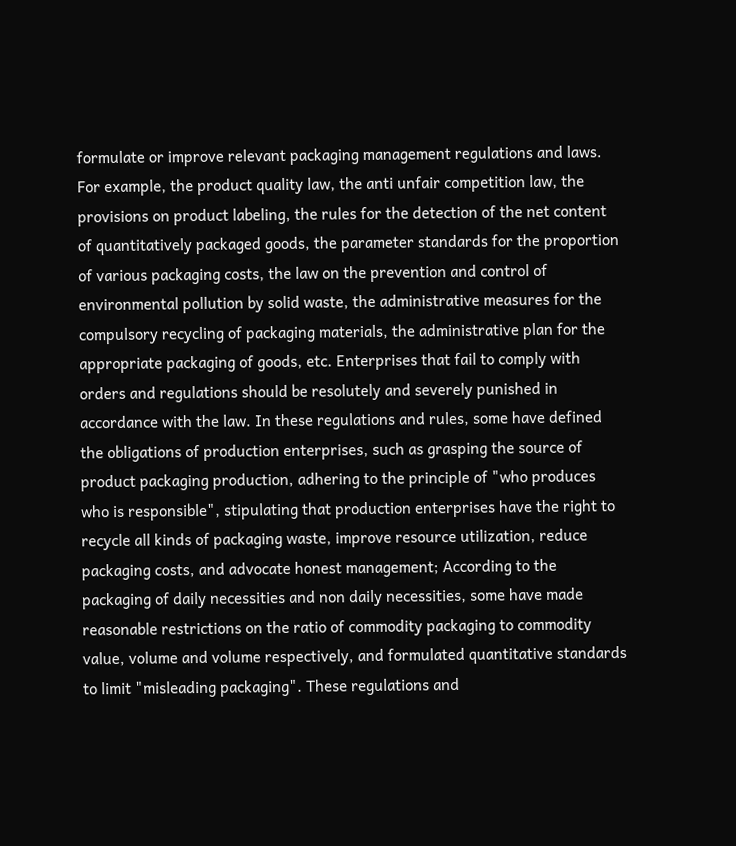formulate or improve relevant packaging management regulations and laws. For example, the product quality law, the anti unfair competition law, the provisions on product labeling, the rules for the detection of the net content of quantitatively packaged goods, the parameter standards for the proportion of various packaging costs, the law on the prevention and control of environmental pollution by solid waste, the administrative measures for the compulsory recycling of packaging materials, the administrative plan for the appropriate packaging of goods, etc. Enterprises that fail to comply with orders and regulations should be resolutely and severely punished in accordance with the law. In these regulations and rules, some have defined the obligations of production enterprises, such as grasping the source of product packaging production, adhering to the principle of "who produces who is responsible", stipulating that production enterprises have the right to recycle all kinds of packaging waste, improve resource utilization, reduce packaging costs, and advocate honest management; According to the packaging of daily necessities and non daily necessities, some have made reasonable restrictions on the ratio of commodity packaging to commodity value, volume and volume respectively, and formulated quantitative standards to limit "misleading packaging". These regulations and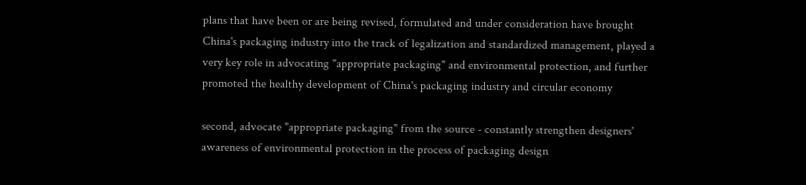plans that have been or are being revised, formulated and under consideration have brought China's packaging industry into the track of legalization and standardized management, played a very key role in advocating "appropriate packaging" and environmental protection, and further promoted the healthy development of China's packaging industry and circular economy

second, advocate "appropriate packaging" from the source - constantly strengthen designers' awareness of environmental protection in the process of packaging design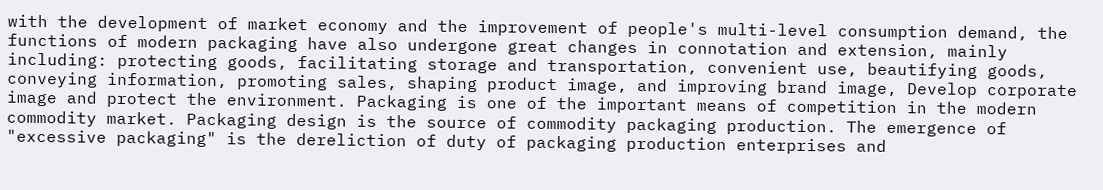with the development of market economy and the improvement of people's multi-level consumption demand, the functions of modern packaging have also undergone great changes in connotation and extension, mainly including: protecting goods, facilitating storage and transportation, convenient use, beautifying goods, conveying information, promoting sales, shaping product image, and improving brand image, Develop corporate image and protect the environment. Packaging is one of the important means of competition in the modern commodity market. Packaging design is the source of commodity packaging production. The emergence of "excessive packaging" is the dereliction of duty of packaging production enterprises and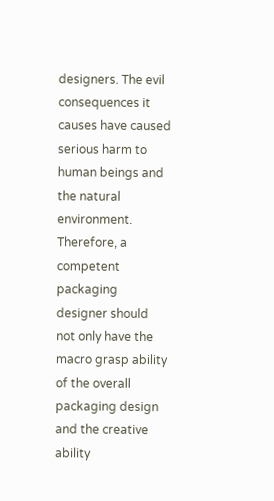designers. The evil consequences it causes have caused serious harm to human beings and the natural environment. Therefore, a competent packaging designer should not only have the macro grasp ability of the overall packaging design and the creative ability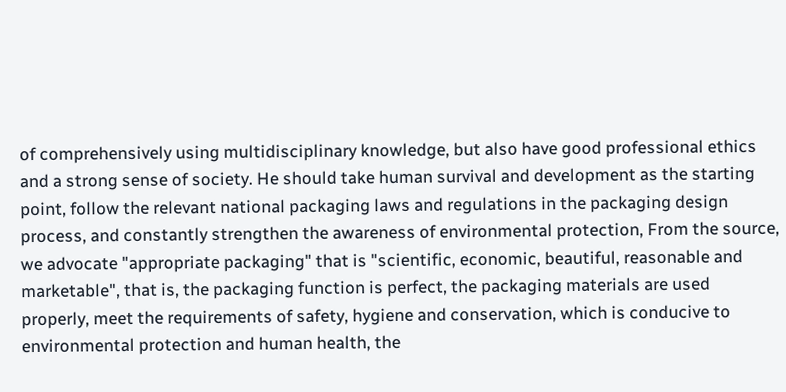of comprehensively using multidisciplinary knowledge, but also have good professional ethics and a strong sense of society. He should take human survival and development as the starting point, follow the relevant national packaging laws and regulations in the packaging design process, and constantly strengthen the awareness of environmental protection, From the source, we advocate "appropriate packaging" that is "scientific, economic, beautiful, reasonable and marketable", that is, the packaging function is perfect, the packaging materials are used properly, meet the requirements of safety, hygiene and conservation, which is conducive to environmental protection and human health, the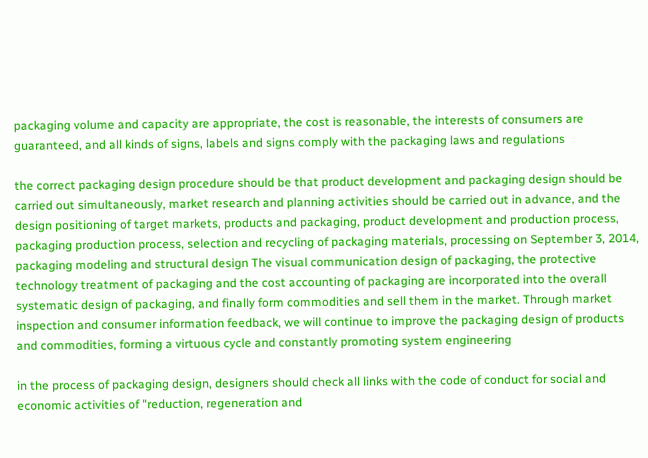packaging volume and capacity are appropriate, the cost is reasonable, the interests of consumers are guaranteed, and all kinds of signs, labels and signs comply with the packaging laws and regulations

the correct packaging design procedure should be that product development and packaging design should be carried out simultaneously, market research and planning activities should be carried out in advance, and the design positioning of target markets, products and packaging, product development and production process, packaging production process, selection and recycling of packaging materials, processing on September 3, 2014, packaging modeling and structural design The visual communication design of packaging, the protective technology treatment of packaging and the cost accounting of packaging are incorporated into the overall systematic design of packaging, and finally form commodities and sell them in the market. Through market inspection and consumer information feedback, we will continue to improve the packaging design of products and commodities, forming a virtuous cycle and constantly promoting system engineering

in the process of packaging design, designers should check all links with the code of conduct for social and economic activities of "reduction, regeneration and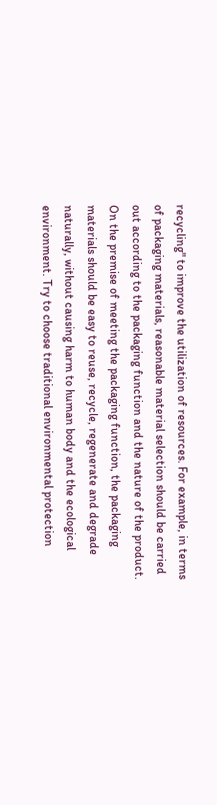recycling" to improve the utilization of resources. For example, in terms of packaging materials, reasonable material selection should be carried out according to the packaging function and the nature of the product. On the premise of meeting the packaging function, the packaging materials should be easy to reuse, recycle, regenerate and degrade naturally, without causing harm to human body and the ecological environment. Try to choose traditional environmental protection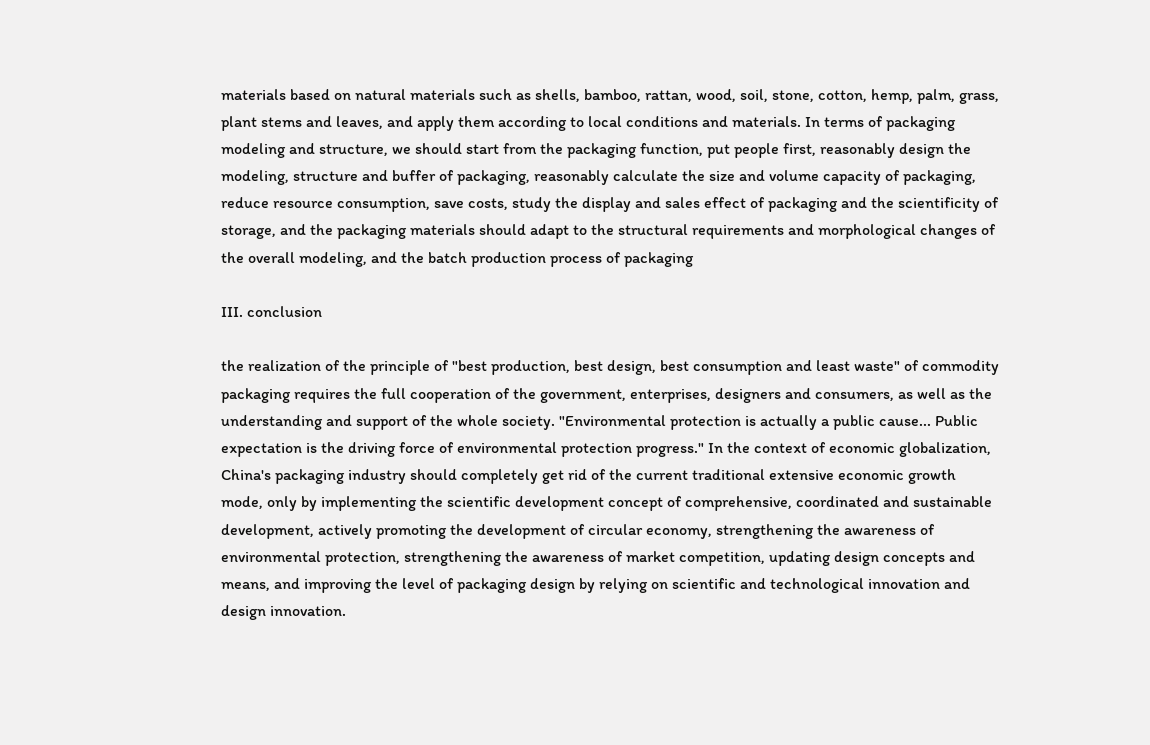materials based on natural materials such as shells, bamboo, rattan, wood, soil, stone, cotton, hemp, palm, grass, plant stems and leaves, and apply them according to local conditions and materials. In terms of packaging modeling and structure, we should start from the packaging function, put people first, reasonably design the modeling, structure and buffer of packaging, reasonably calculate the size and volume capacity of packaging, reduce resource consumption, save costs, study the display and sales effect of packaging and the scientificity of storage, and the packaging materials should adapt to the structural requirements and morphological changes of the overall modeling, and the batch production process of packaging

III. conclusion

the realization of the principle of "best production, best design, best consumption and least waste" of commodity packaging requires the full cooperation of the government, enterprises, designers and consumers, as well as the understanding and support of the whole society. "Environmental protection is actually a public cause... Public expectation is the driving force of environmental protection progress." In the context of economic globalization, China's packaging industry should completely get rid of the current traditional extensive economic growth mode, only by implementing the scientific development concept of comprehensive, coordinated and sustainable development, actively promoting the development of circular economy, strengthening the awareness of environmental protection, strengthening the awareness of market competition, updating design concepts and means, and improving the level of packaging design by relying on scientific and technological innovation and design innovation.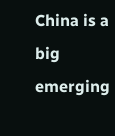China is a big emerging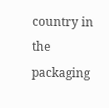country in the packaging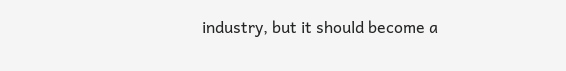industry, but it should become a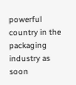powerful country in the packaging industry as soon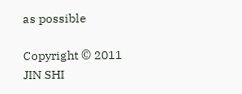as possible

Copyright © 2011 JIN SHI